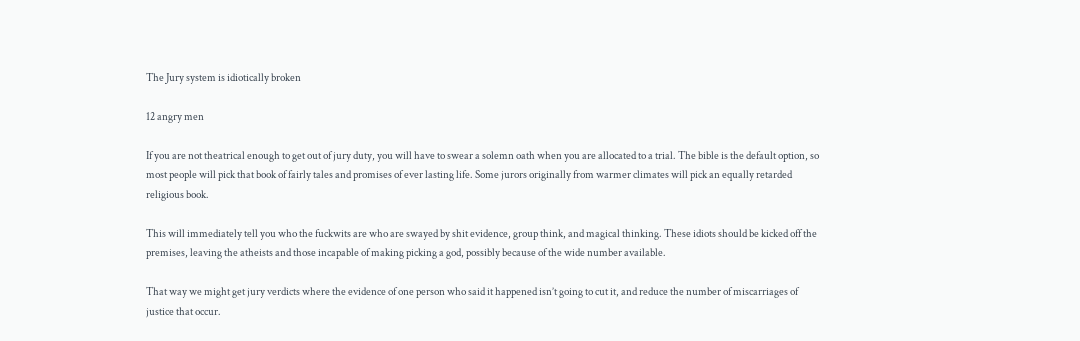The Jury system is idiotically broken

12 angry men

If you are not theatrical enough to get out of jury duty, you will have to swear a solemn oath when you are allocated to a trial. The bible is the default option, so most people will pick that book of fairly tales and promises of ever lasting life. Some jurors originally from warmer climates will pick an equally retarded religious book.

This will immediately tell you who the fuckwits are who are swayed by shit evidence, group think, and magical thinking. These idiots should be kicked off the premises, leaving the atheists and those incapable of making picking a god, possibly because of the wide number available.

That way we might get jury verdicts where the evidence of one person who said it happened isn’t going to cut it, and reduce the number of miscarriages of justice that occur.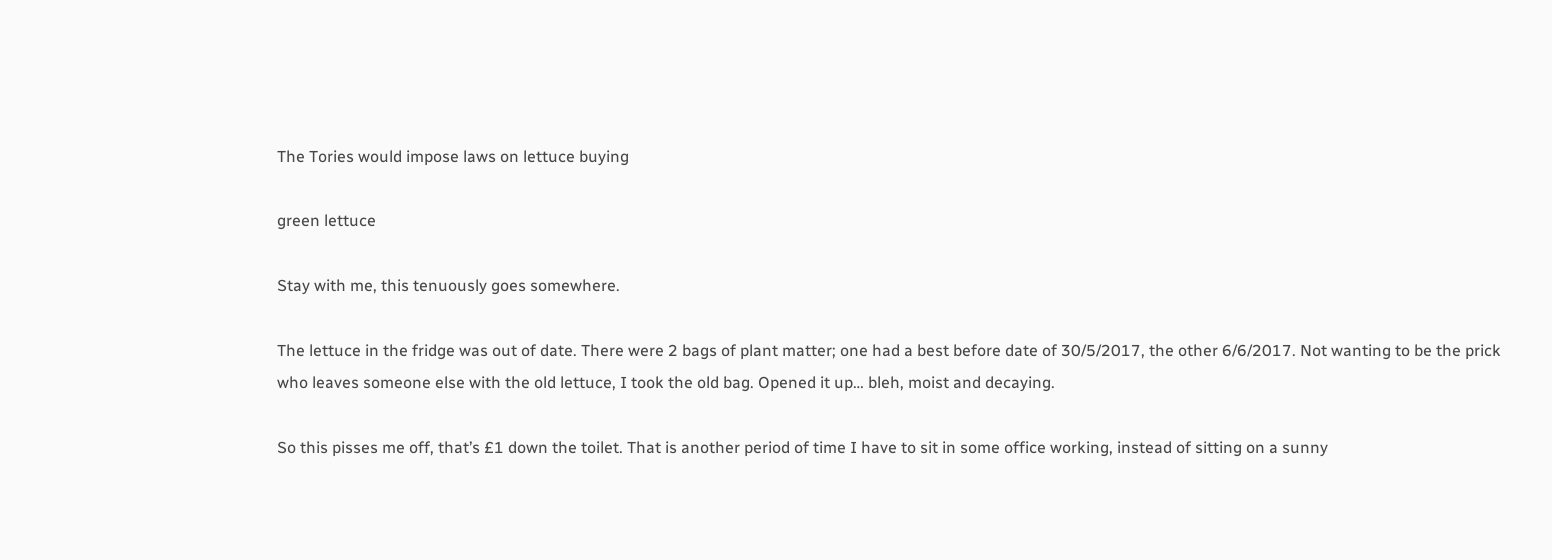The Tories would impose laws on lettuce buying

green lettuce

Stay with me, this tenuously goes somewhere.

The lettuce in the fridge was out of date. There were 2 bags of plant matter; one had a best before date of 30/5/2017, the other 6/6/2017. Not wanting to be the prick who leaves someone else with the old lettuce, I took the old bag. Opened it up… bleh, moist and decaying.

So this pisses me off, that’s £1 down the toilet. That is another period of time I have to sit in some office working, instead of sitting on a sunny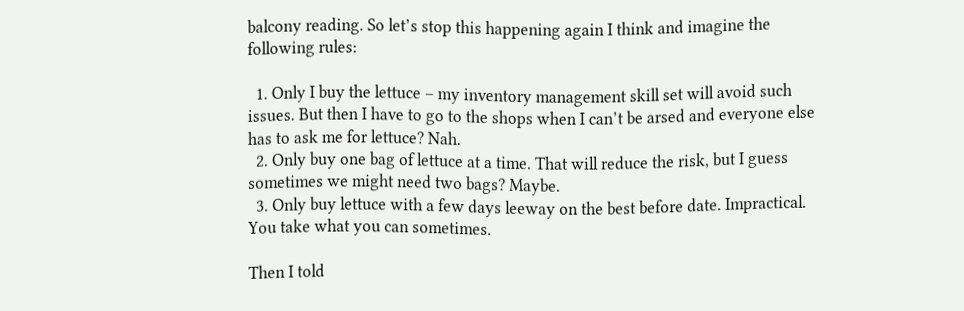balcony reading. So let’s stop this happening again I think and imagine the following rules:

  1. Only I buy the lettuce – my inventory management skill set will avoid such issues. But then I have to go to the shops when I can’t be arsed and everyone else has to ask me for lettuce? Nah.
  2. Only buy one bag of lettuce at a time. That will reduce the risk, but I guess sometimes we might need two bags? Maybe.
  3. Only buy lettuce with a few days leeway on the best before date. Impractical. You take what you can sometimes.

Then I told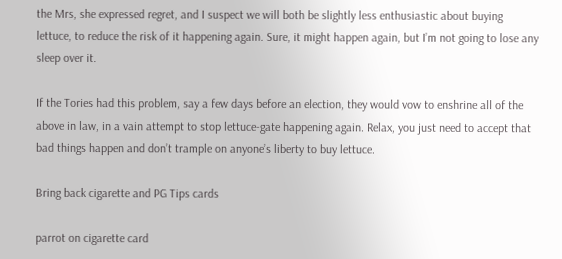the Mrs, she expressed regret, and I suspect we will both be slightly less enthusiastic about buying lettuce, to reduce the risk of it happening again. Sure, it might happen again, but I’m not going to lose any sleep over it.

If the Tories had this problem, say a few days before an election, they would vow to enshrine all of the above in law, in a vain attempt to stop lettuce-gate happening again. Relax, you just need to accept that bad things happen and don’t trample on anyone’s liberty to buy lettuce.

Bring back cigarette and PG Tips cards

parrot on cigarette card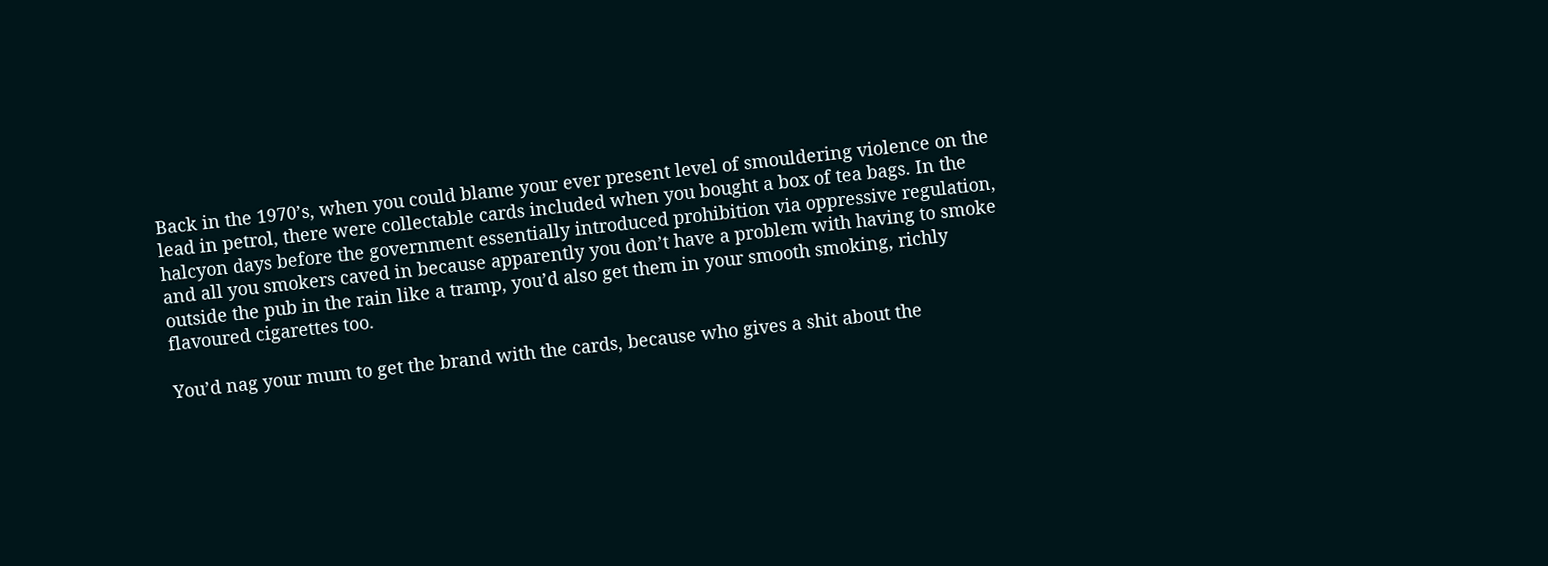Back in the 1970’s, when you could blame your ever present level of smouldering violence on the lead in petrol, there were collectable cards included when you bought a box of tea bags. In the halcyon days before the government essentially introduced prohibition via oppressive regulation, and all you smokers caved in because apparently you don’t have a problem with having to smoke outside the pub in the rain like a tramp, you’d also get them in your smooth smoking, richly flavoured cigarettes too.

You’d nag your mum to get the brand with the cards, because who gives a shit about the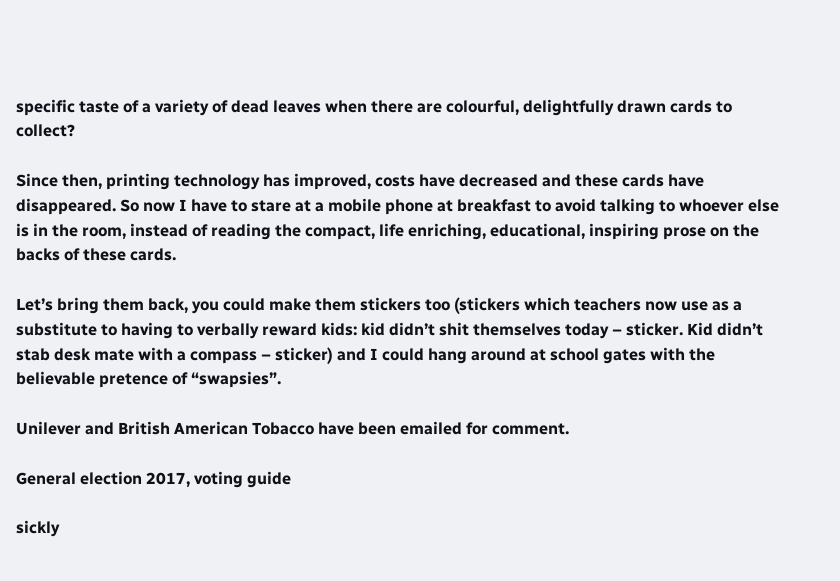specific taste of a variety of dead leaves when there are colourful, delightfully drawn cards to collect?

Since then, printing technology has improved, costs have decreased and these cards have disappeared. So now I have to stare at a mobile phone at breakfast to avoid talking to whoever else is in the room, instead of reading the compact, life enriching, educational, inspiring prose on the backs of these cards.

Let’s bring them back, you could make them stickers too (stickers which teachers now use as a substitute to having to verbally reward kids: kid didn’t shit themselves today – sticker. Kid didn’t stab desk mate with a compass – sticker) and I could hang around at school gates with the believable pretence of “swapsies”.

Unilever and British American Tobacco have been emailed for comment.

General election 2017, voting guide

sickly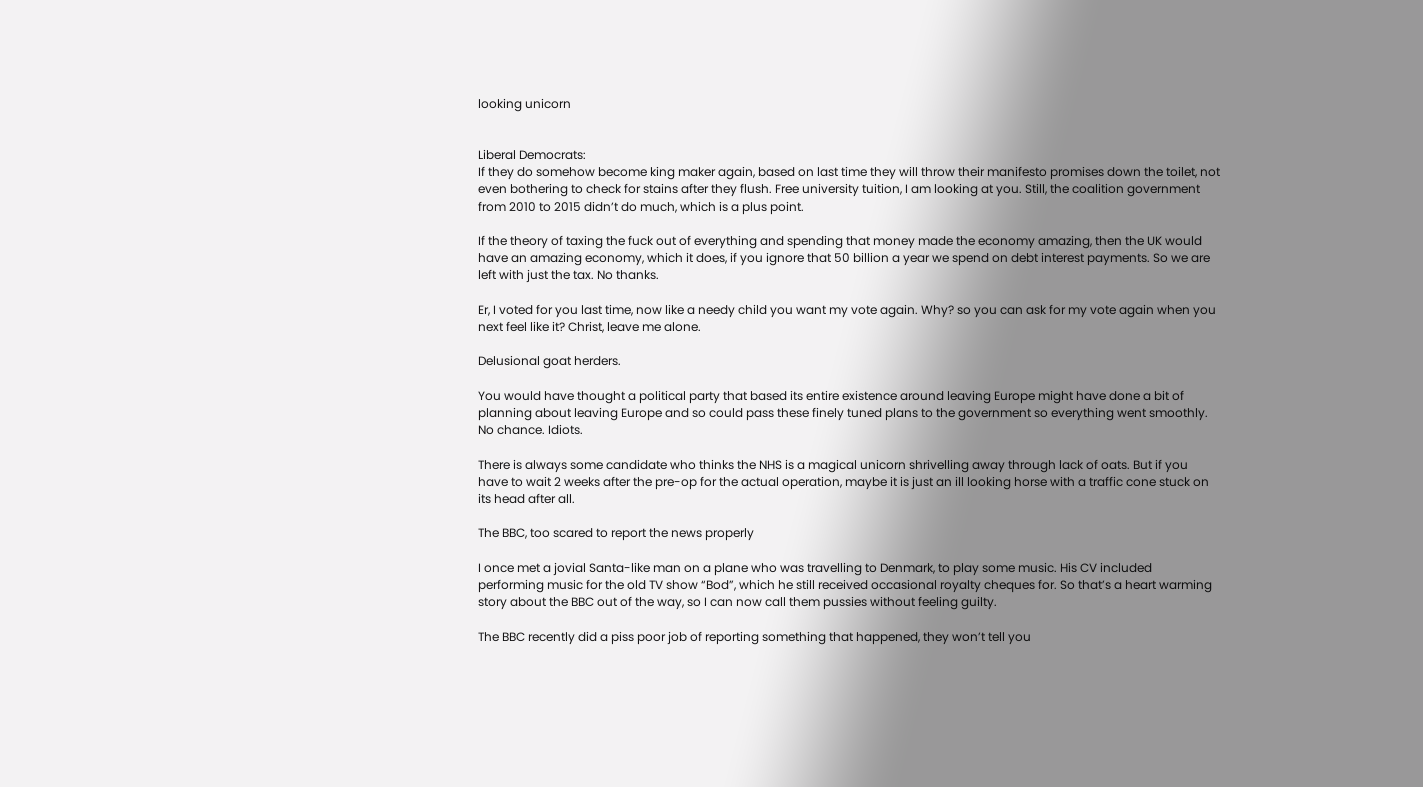looking unicorn


Liberal Democrats:
If they do somehow become king maker again, based on last time they will throw their manifesto promises down the toilet, not even bothering to check for stains after they flush. Free university tuition, I am looking at you. Still, the coalition government from 2010 to 2015 didn’t do much, which is a plus point.

If the theory of taxing the fuck out of everything and spending that money made the economy amazing, then the UK would have an amazing economy, which it does, if you ignore that 50 billion a year we spend on debt interest payments. So we are left with just the tax. No thanks.

Er, I voted for you last time, now like a needy child you want my vote again. Why? so you can ask for my vote again when you next feel like it? Christ, leave me alone.

Delusional goat herders.

You would have thought a political party that based its entire existence around leaving Europe might have done a bit of planning about leaving Europe and so could pass these finely tuned plans to the government so everything went smoothly. No chance. Idiots.

There is always some candidate who thinks the NHS is a magical unicorn shrivelling away through lack of oats. But if you have to wait 2 weeks after the pre-op for the actual operation, maybe it is just an ill looking horse with a traffic cone stuck on its head after all.

The BBC, too scared to report the news properly

I once met a jovial Santa-like man on a plane who was travelling to Denmark, to play some music. His CV included performing music for the old TV show “Bod”, which he still received occasional royalty cheques for. So that’s a heart warming story about the BBC out of the way, so I can now call them pussies without feeling guilty.

The BBC recently did a piss poor job of reporting something that happened, they won’t tell you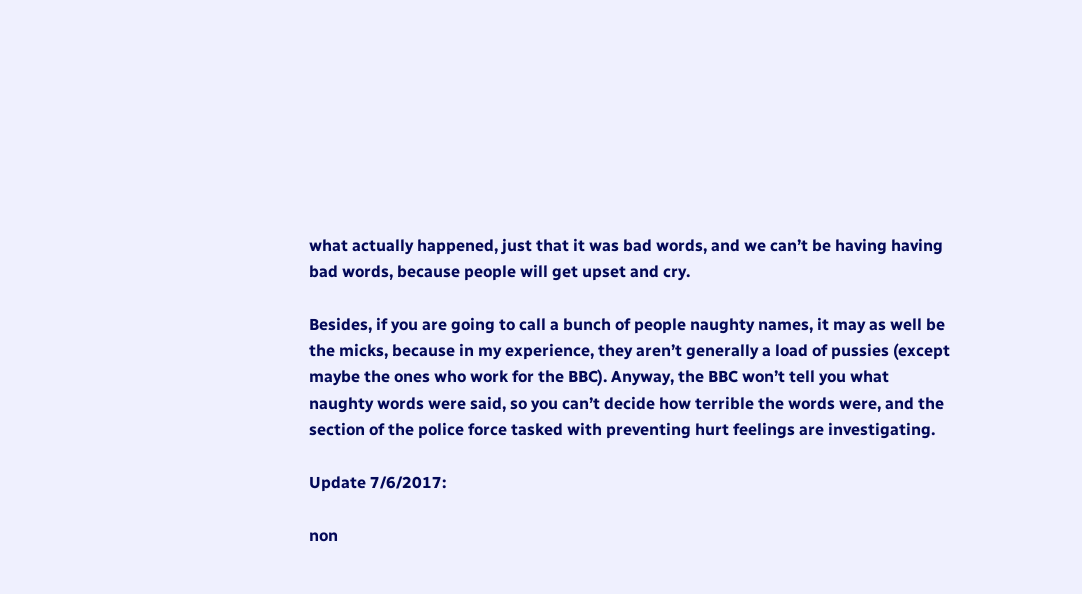what actually happened, just that it was bad words, and we can’t be having having bad words, because people will get upset and cry.

Besides, if you are going to call a bunch of people naughty names, it may as well be the micks, because in my experience, they aren’t generally a load of pussies (except maybe the ones who work for the BBC). Anyway, the BBC won’t tell you what naughty words were said, so you can’t decide how terrible the words were, and the section of the police force tasked with preventing hurt feelings are investigating.

Update 7/6/2017:

non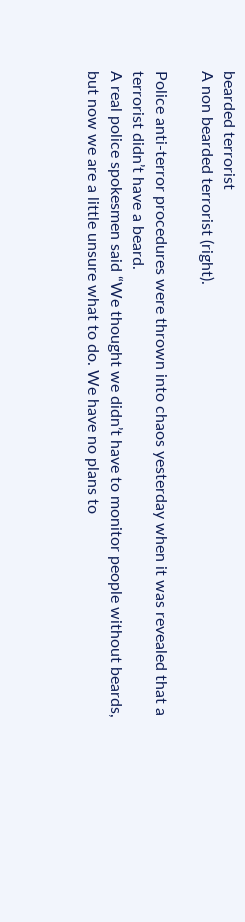bearded terrorist
A non bearded terrorist (right).

Police anti-terror procedures were thrown into chaos yesterday when it was revealed that a terrorist didn’t have a beard.
A real police spokesmen said “We thought we didn’t have to monitor people without beards, but now we are a little unsure what to do. We have no plans to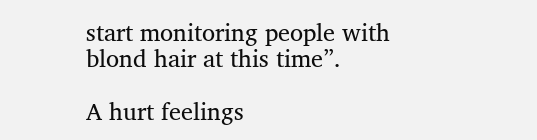start monitoring people with blond hair at this time”.

A hurt feelings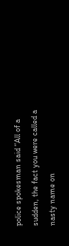police spokesman said “All of a sudden, the fact you were called a nasty name on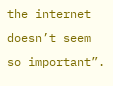the internet doesn’t seem so important”.